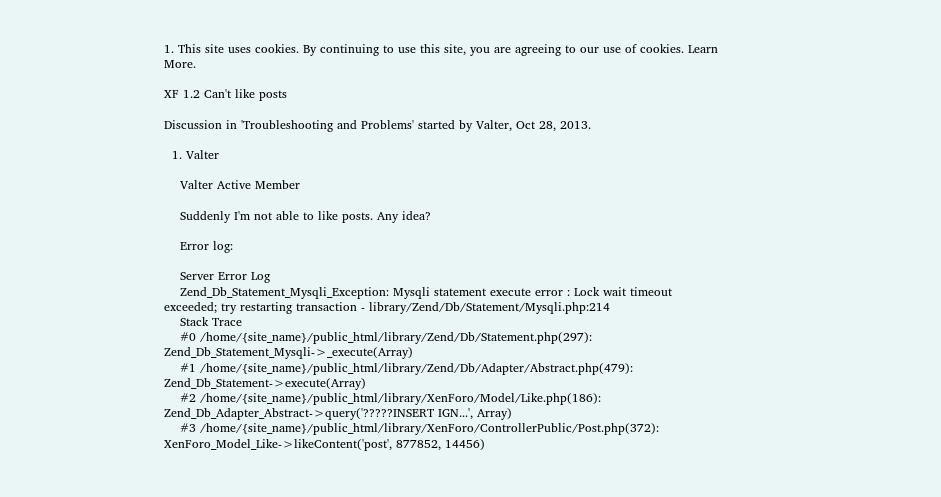1. This site uses cookies. By continuing to use this site, you are agreeing to our use of cookies. Learn More.

XF 1.2 Can't like posts

Discussion in 'Troubleshooting and Problems' started by Valter, Oct 28, 2013.

  1. Valter

    Valter Active Member

    Suddenly I'm not able to like posts. Any idea?

    Error log:

    Server Error Log
    Zend_Db_Statement_Mysqli_Exception: Mysqli statement execute error : Lock wait timeout exceeded; try restarting transaction - library/Zend/Db/Statement/Mysqli.php:214
    Stack Trace
    #0 /home/{site_name}/public_html/library/Zend/Db/Statement.php(297): Zend_Db_Statement_Mysqli->_execute(Array)
    #1 /home/{site_name}/public_html/library/Zend/Db/Adapter/Abstract.php(479): Zend_Db_Statement->execute(Array)
    #2 /home/{site_name}/public_html/library/XenForo/Model/Like.php(186): Zend_Db_Adapter_Abstract->query('?????INSERT IGN...', Array)
    #3 /home/{site_name}/public_html/library/XenForo/ControllerPublic/Post.php(372): XenForo_Model_Like->likeContent('post', 877852, 14456)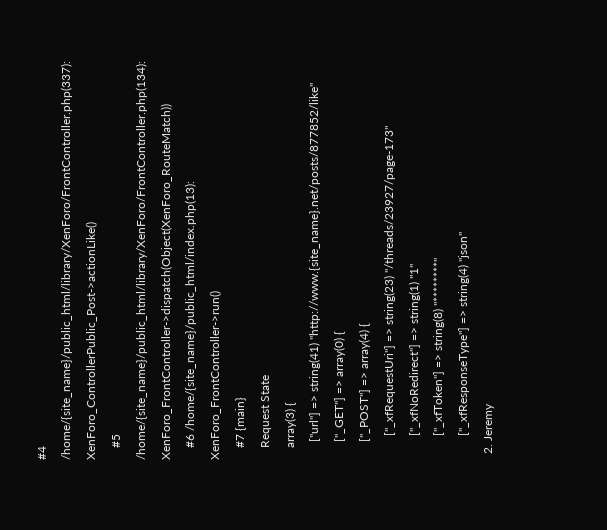#4 /home/{site_name}/public_html/library/XenForo/FrontController.php(337): XenForo_ControllerPublic_Post->actionLike()
    #5 /home/{site_name}/public_html/library/XenForo/FrontController.php(134): XenForo_FrontController->dispatch(Object(XenForo_RouteMatch))
    #6 /home/{site_name}/public_html/index.php(13): XenForo_FrontController->run()
    #7 {main}
    Request State
    array(3) {
      ["url"] => string(41) "http://www.{site_name}.net/posts/877852/like"
      ["_GET"] => array(0) {
      ["_POST"] => array(4) {
        ["_xfRequestUri"] => string(23) "/threads/23927/page-173"
        ["_xfNoRedirect"] => string(1) "1"
        ["_xfToken"] => string(8) "********"
        ["_xfResponseType"] => string(4) "json"
  2. Jeremy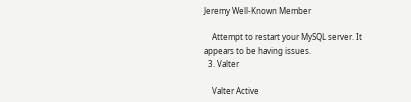Jeremy Well-Known Member

    Attempt to restart your MySQL server. It appears to be having issues.
  3. Valter

    Valter Active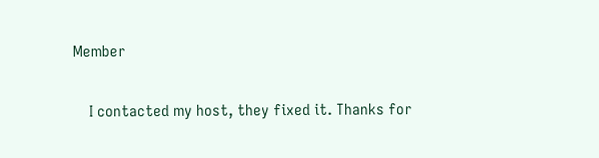Member

    I contacted my host, they fixed it. Thanks for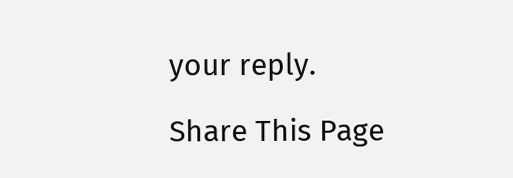your reply.

Share This Page